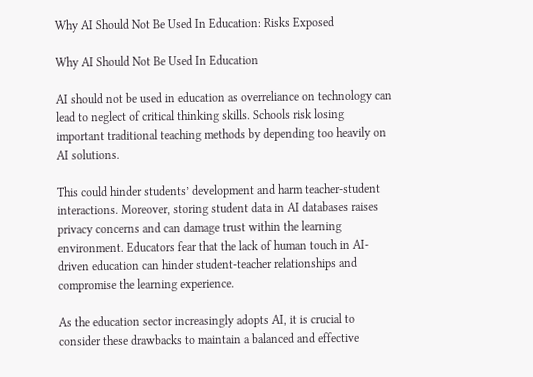Why AI Should Not Be Used In Education: Risks Exposed

Why AI Should Not Be Used In Education

AI should not be used in education as overreliance on technology can lead to neglect of critical thinking skills. Schools risk losing important traditional teaching methods by depending too heavily on AI solutions.

This could hinder students’ development and harm teacher-student interactions. Moreover, storing student data in AI databases raises privacy concerns and can damage trust within the learning environment. Educators fear that the lack of human touch in AI-driven education can hinder student-teacher relationships and compromise the learning experience.

As the education sector increasingly adopts AI, it is crucial to consider these drawbacks to maintain a balanced and effective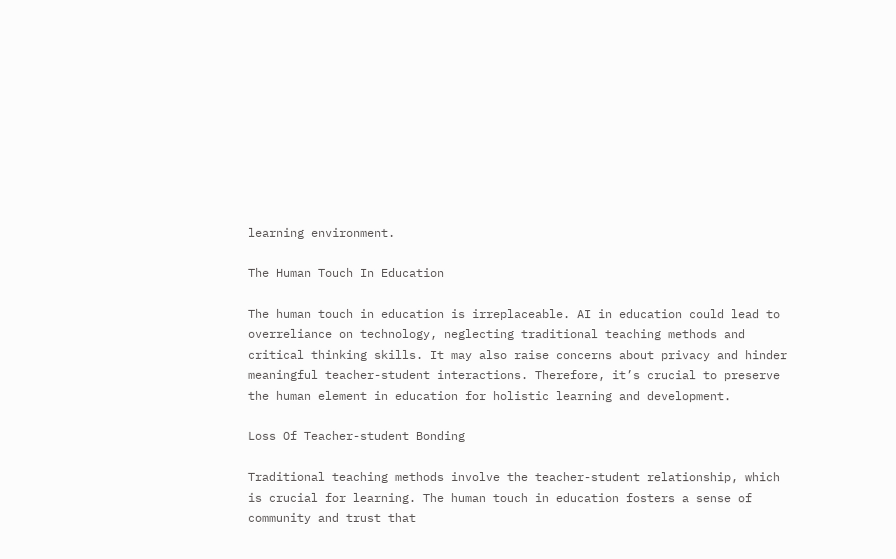learning environment.

The Human Touch In Education

The human touch in education is irreplaceable. AI in education could lead to overreliance on technology, neglecting traditional teaching methods and critical thinking skills. It may also raise concerns about privacy and hinder meaningful teacher-student interactions. Therefore, it’s crucial to preserve the human element in education for holistic learning and development.

Loss Of Teacher-student Bonding

Traditional teaching methods involve the teacher-student relationship, which is crucial for learning. The human touch in education fosters a sense of community and trust that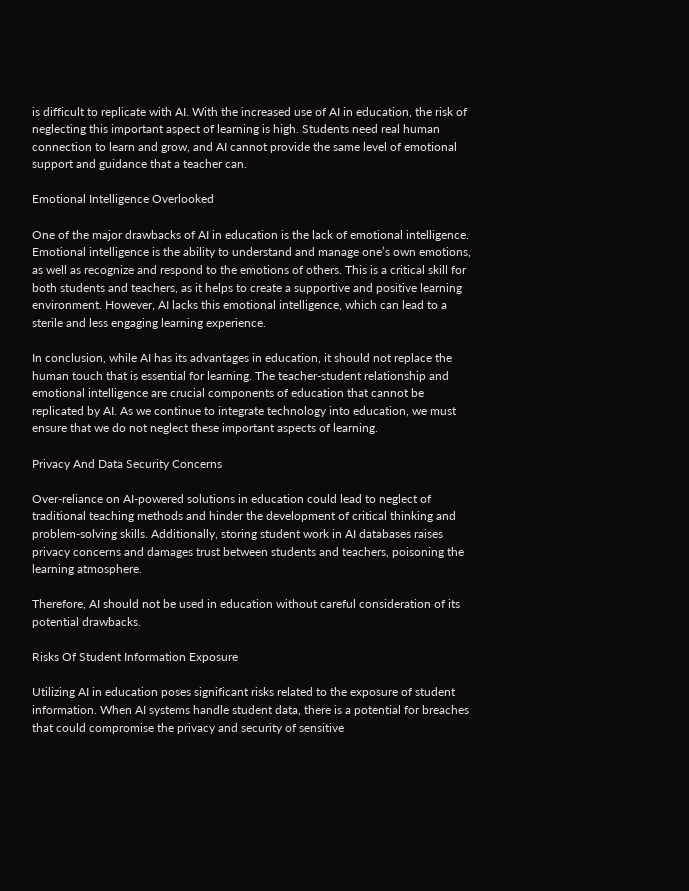is difficult to replicate with AI. With the increased use of AI in education, the risk of neglecting this important aspect of learning is high. Students need real human connection to learn and grow, and AI cannot provide the same level of emotional support and guidance that a teacher can.

Emotional Intelligence Overlooked

One of the major drawbacks of AI in education is the lack of emotional intelligence. Emotional intelligence is the ability to understand and manage one’s own emotions, as well as recognize and respond to the emotions of others. This is a critical skill for both students and teachers, as it helps to create a supportive and positive learning environment. However, AI lacks this emotional intelligence, which can lead to a sterile and less engaging learning experience.

In conclusion, while AI has its advantages in education, it should not replace the human touch that is essential for learning. The teacher-student relationship and emotional intelligence are crucial components of education that cannot be replicated by AI. As we continue to integrate technology into education, we must ensure that we do not neglect these important aspects of learning.

Privacy And Data Security Concerns

Over-reliance on AI-powered solutions in education could lead to neglect of traditional teaching methods and hinder the development of critical thinking and problem-solving skills. Additionally, storing student work in AI databases raises privacy concerns and damages trust between students and teachers, poisoning the learning atmosphere.

Therefore, AI should not be used in education without careful consideration of its potential drawbacks.

Risks Of Student Information Exposure

Utilizing AI in education poses significant risks related to the exposure of student information. When AI systems handle student data, there is a potential for breaches that could compromise the privacy and security of sensitive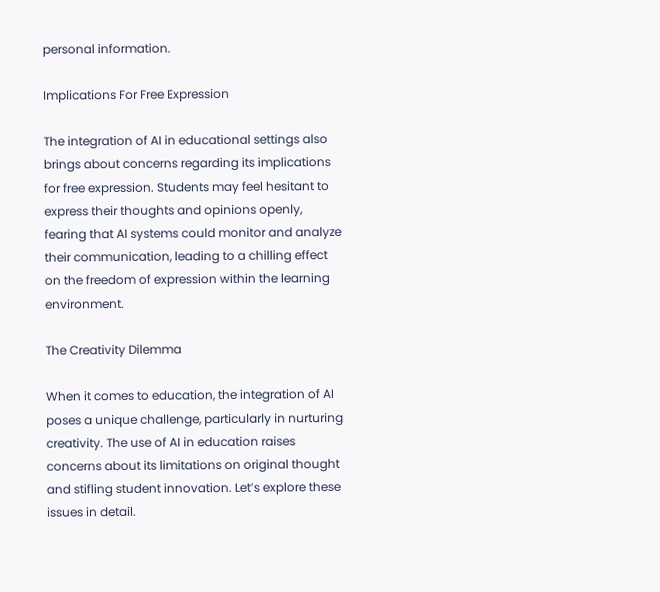personal information.

Implications For Free Expression

The integration of AI in educational settings also brings about concerns regarding its implications for free expression. Students may feel hesitant to express their thoughts and opinions openly, fearing that AI systems could monitor and analyze their communication, leading to a chilling effect on the freedom of expression within the learning environment.

The Creativity Dilemma

When it comes to education, the integration of AI poses a unique challenge, particularly in nurturing creativity. The use of AI in education raises concerns about its limitations on original thought and stifling student innovation. Let’s explore these issues in detail.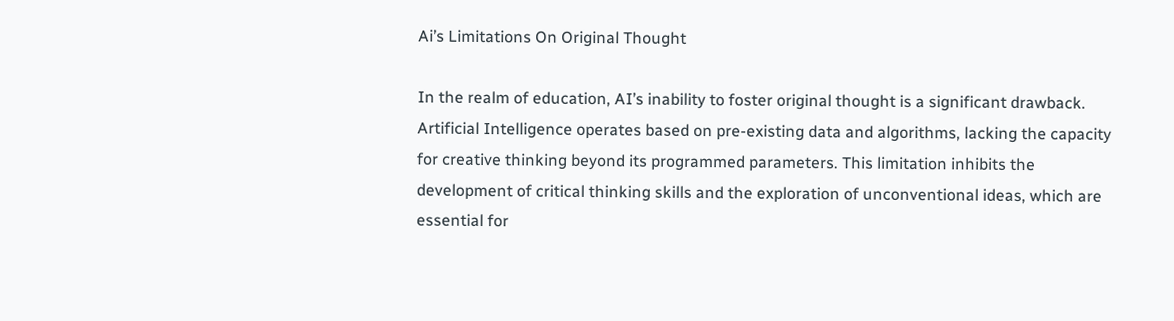Ai’s Limitations On Original Thought

In the realm of education, AI’s inability to foster original thought is a significant drawback. Artificial Intelligence operates based on pre-existing data and algorithms, lacking the capacity for creative thinking beyond its programmed parameters. This limitation inhibits the development of critical thinking skills and the exploration of unconventional ideas, which are essential for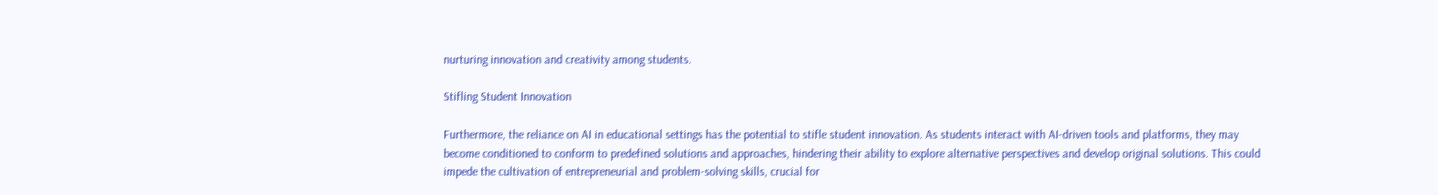nurturing innovation and creativity among students.

Stifling Student Innovation

Furthermore, the reliance on AI in educational settings has the potential to stifle student innovation. As students interact with AI-driven tools and platforms, they may become conditioned to conform to predefined solutions and approaches, hindering their ability to explore alternative perspectives and develop original solutions. This could impede the cultivation of entrepreneurial and problem-solving skills, crucial for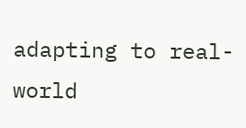adapting to real-world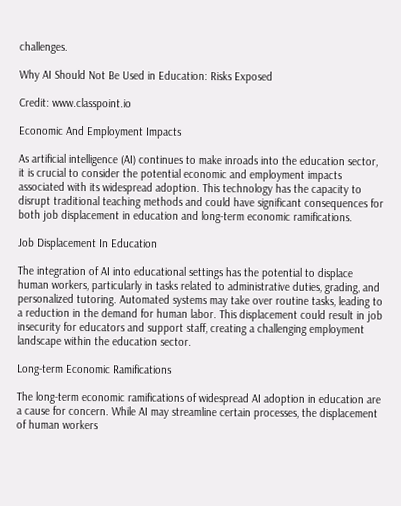challenges.

Why AI Should Not Be Used in Education: Risks Exposed

Credit: www.classpoint.io

Economic And Employment Impacts

As artificial intelligence (AI) continues to make inroads into the education sector, it is crucial to consider the potential economic and employment impacts associated with its widespread adoption. This technology has the capacity to disrupt traditional teaching methods and could have significant consequences for both job displacement in education and long-term economic ramifications.

Job Displacement In Education

The integration of AI into educational settings has the potential to displace human workers, particularly in tasks related to administrative duties, grading, and personalized tutoring. Automated systems may take over routine tasks, leading to a reduction in the demand for human labor. This displacement could result in job insecurity for educators and support staff, creating a challenging employment landscape within the education sector.

Long-term Economic Ramifications

The long-term economic ramifications of widespread AI adoption in education are a cause for concern. While AI may streamline certain processes, the displacement of human workers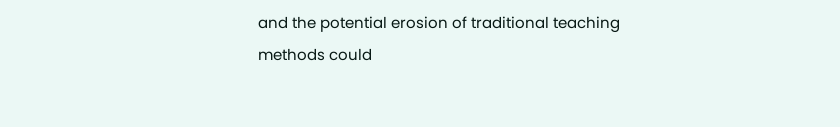and the potential erosion of traditional teaching methods could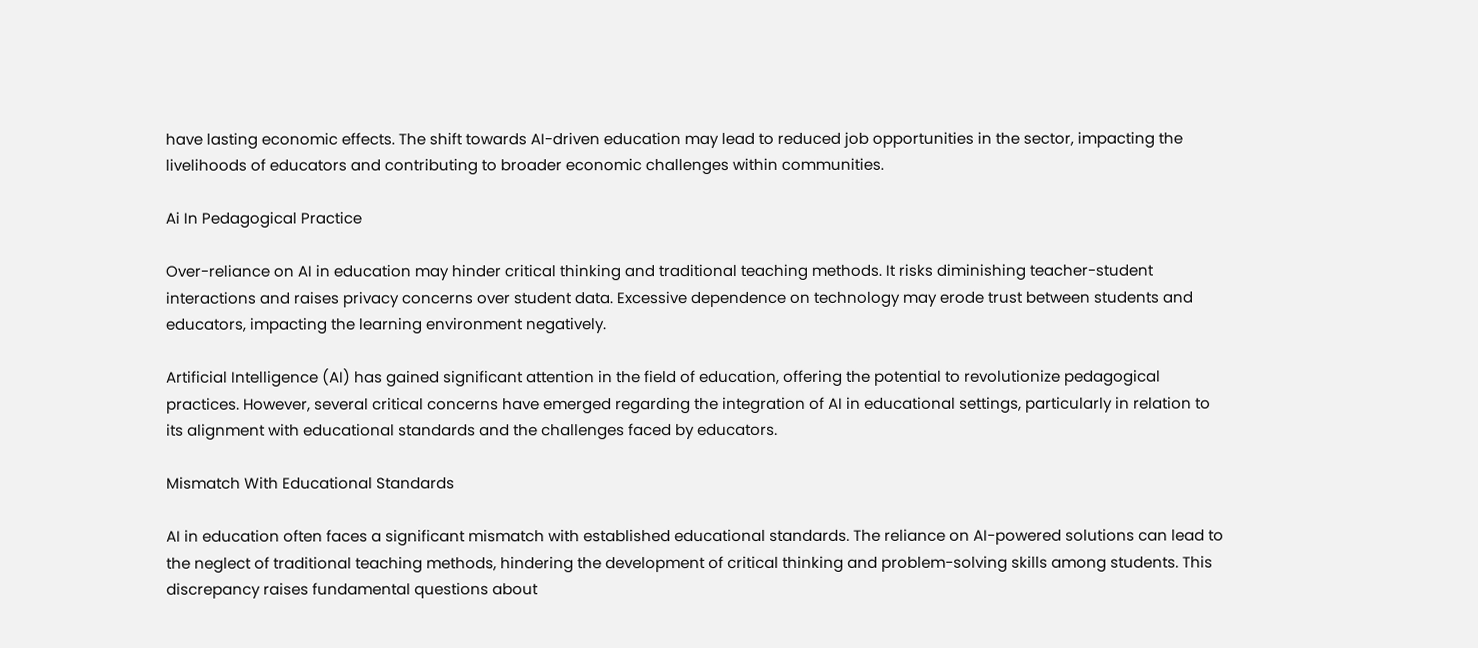have lasting economic effects. The shift towards AI-driven education may lead to reduced job opportunities in the sector, impacting the livelihoods of educators and contributing to broader economic challenges within communities.

Ai In Pedagogical Practice

Over-reliance on AI in education may hinder critical thinking and traditional teaching methods. It risks diminishing teacher-student interactions and raises privacy concerns over student data. Excessive dependence on technology may erode trust between students and educators, impacting the learning environment negatively.

Artificial Intelligence (AI) has gained significant attention in the field of education, offering the potential to revolutionize pedagogical practices. However, several critical concerns have emerged regarding the integration of AI in educational settings, particularly in relation to its alignment with educational standards and the challenges faced by educators.

Mismatch With Educational Standards

AI in education often faces a significant mismatch with established educational standards. The reliance on AI-powered solutions can lead to the neglect of traditional teaching methods, hindering the development of critical thinking and problem-solving skills among students. This discrepancy raises fundamental questions about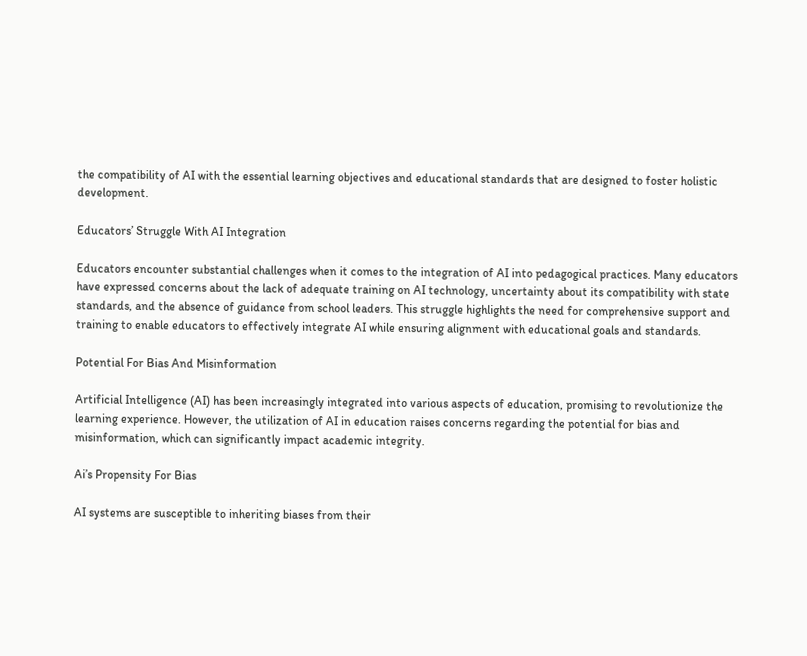the compatibility of AI with the essential learning objectives and educational standards that are designed to foster holistic development.

Educators’ Struggle With AI Integration

Educators encounter substantial challenges when it comes to the integration of AI into pedagogical practices. Many educators have expressed concerns about the lack of adequate training on AI technology, uncertainty about its compatibility with state standards, and the absence of guidance from school leaders. This struggle highlights the need for comprehensive support and training to enable educators to effectively integrate AI while ensuring alignment with educational goals and standards.

Potential For Bias And Misinformation

Artificial Intelligence (AI) has been increasingly integrated into various aspects of education, promising to revolutionize the learning experience. However, the utilization of AI in education raises concerns regarding the potential for bias and misinformation, which can significantly impact academic integrity.

Ai’s Propensity For Bias

AI systems are susceptible to inheriting biases from their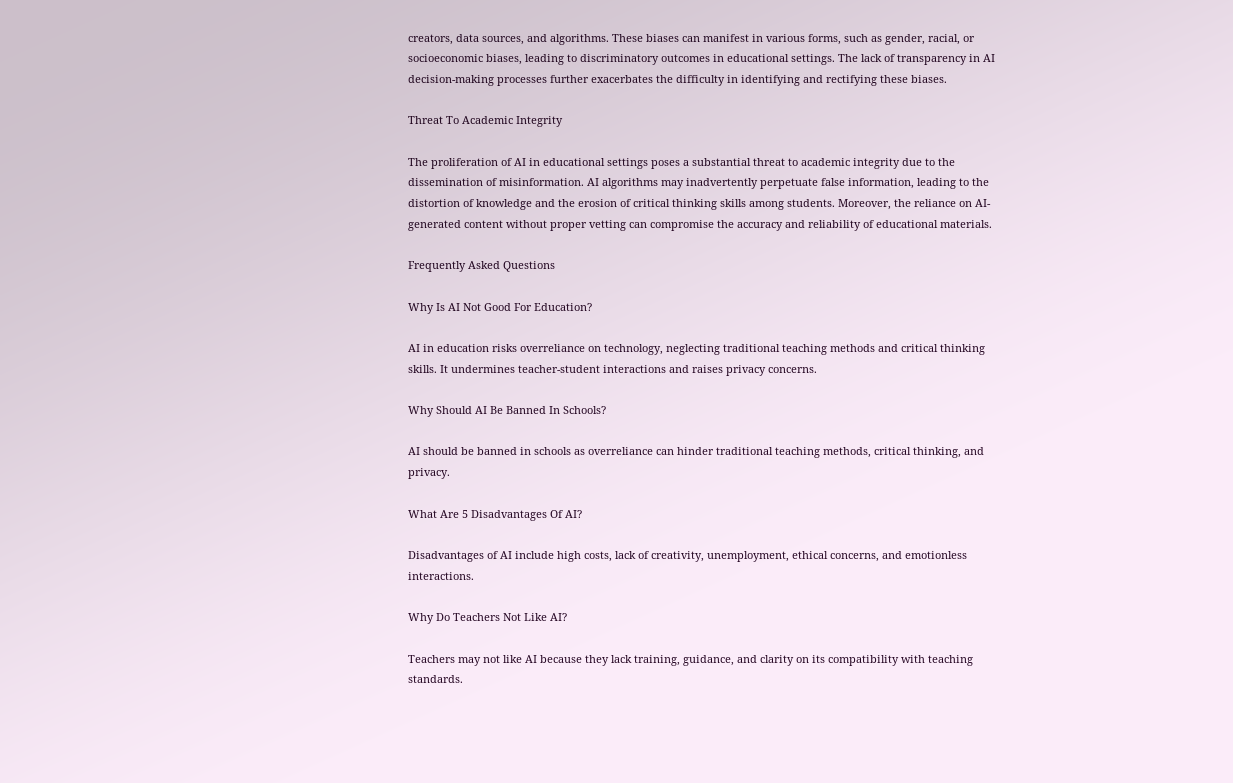creators, data sources, and algorithms. These biases can manifest in various forms, such as gender, racial, or socioeconomic biases, leading to discriminatory outcomes in educational settings. The lack of transparency in AI decision-making processes further exacerbates the difficulty in identifying and rectifying these biases.

Threat To Academic Integrity

The proliferation of AI in educational settings poses a substantial threat to academic integrity due to the dissemination of misinformation. AI algorithms may inadvertently perpetuate false information, leading to the distortion of knowledge and the erosion of critical thinking skills among students. Moreover, the reliance on AI-generated content without proper vetting can compromise the accuracy and reliability of educational materials.

Frequently Asked Questions

Why Is AI Not Good For Education?

AI in education risks overreliance on technology, neglecting traditional teaching methods and critical thinking skills. It undermines teacher-student interactions and raises privacy concerns.

Why Should AI Be Banned In Schools?

AI should be banned in schools as overreliance can hinder traditional teaching methods, critical thinking, and privacy.

What Are 5 Disadvantages Of AI?

Disadvantages of AI include high costs, lack of creativity, unemployment, ethical concerns, and emotionless interactions.

Why Do Teachers Not Like AI?

Teachers may not like AI because they lack training, guidance, and clarity on its compatibility with teaching standards.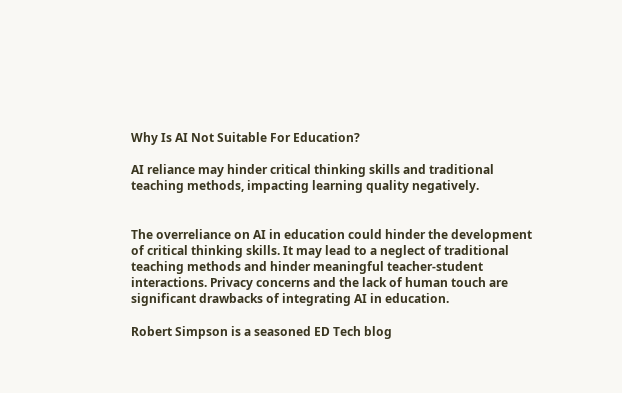Why Is AI Not Suitable For Education?

AI reliance may hinder critical thinking skills and traditional teaching methods, impacting learning quality negatively.


The overreliance on AI in education could hinder the development of critical thinking skills. It may lead to a neglect of traditional teaching methods and hinder meaningful teacher-student interactions. Privacy concerns and the lack of human touch are significant drawbacks of integrating AI in education.

Robert Simpson is a seasoned ED Tech blog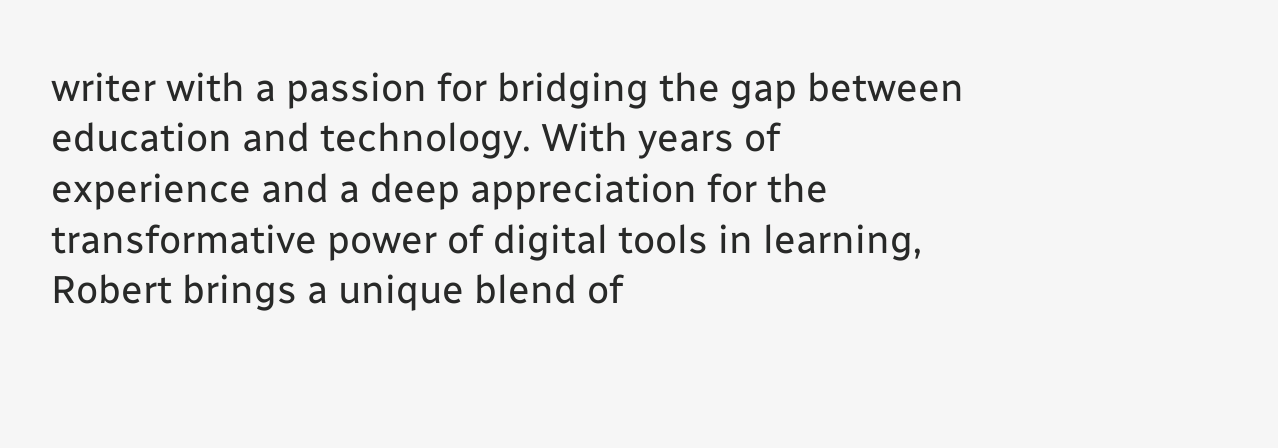writer with a passion for bridging the gap between education and technology. With years of experience and a deep appreciation for the transformative power of digital tools in learning, Robert brings a unique blend of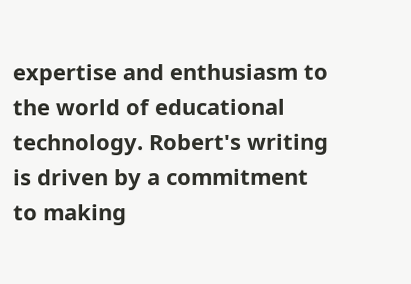expertise and enthusiasm to the world of educational technology. Robert's writing is driven by a commitment to making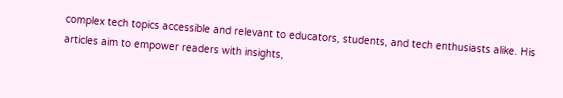complex tech topics accessible and relevant to educators, students, and tech enthusiasts alike. His articles aim to empower readers with insights,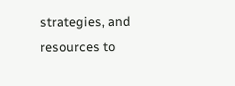strategies, and resources to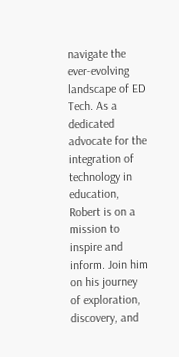navigate the ever-evolving landscape of ED Tech. As a dedicated advocate for the integration of technology in education, Robert is on a mission to inspire and inform. Join him on his journey of exploration, discovery, and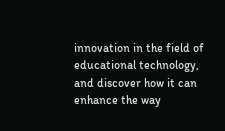innovation in the field of educational technology, and discover how it can enhance the way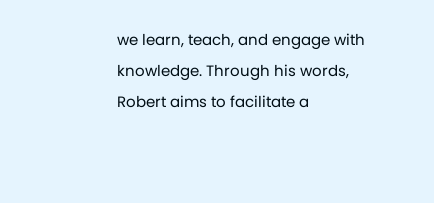we learn, teach, and engage with knowledge. Through his words, Robert aims to facilitate a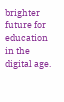brighter future for education in the digital age.